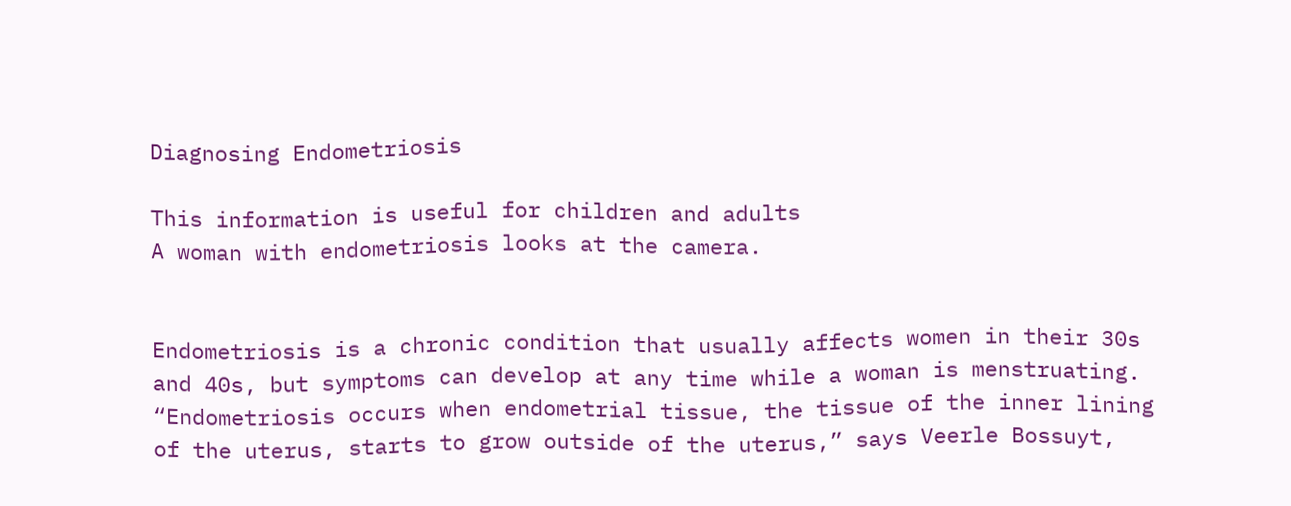Diagnosing Endometriosis

This information is useful for children and adults
A woman with endometriosis looks at the camera.


Endometriosis is a chronic condition that usually affects women in their 30s and 40s, but symptoms can develop at any time while a woman is menstruating. “Endometriosis occurs when endometrial tissue, the tissue of the inner lining of the uterus, starts to grow outside of the uterus,” says Veerle Bossuyt,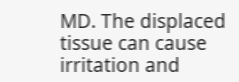MD. The displaced tissue can cause irritation and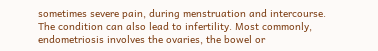sometimes severe pain, during menstruation and intercourse. The condition can also lead to infertility. Most commonly, endometriosis involves the ovaries, the bowel or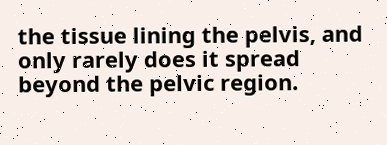the tissue lining the pelvis, and only rarely does it spread beyond the pelvic region.